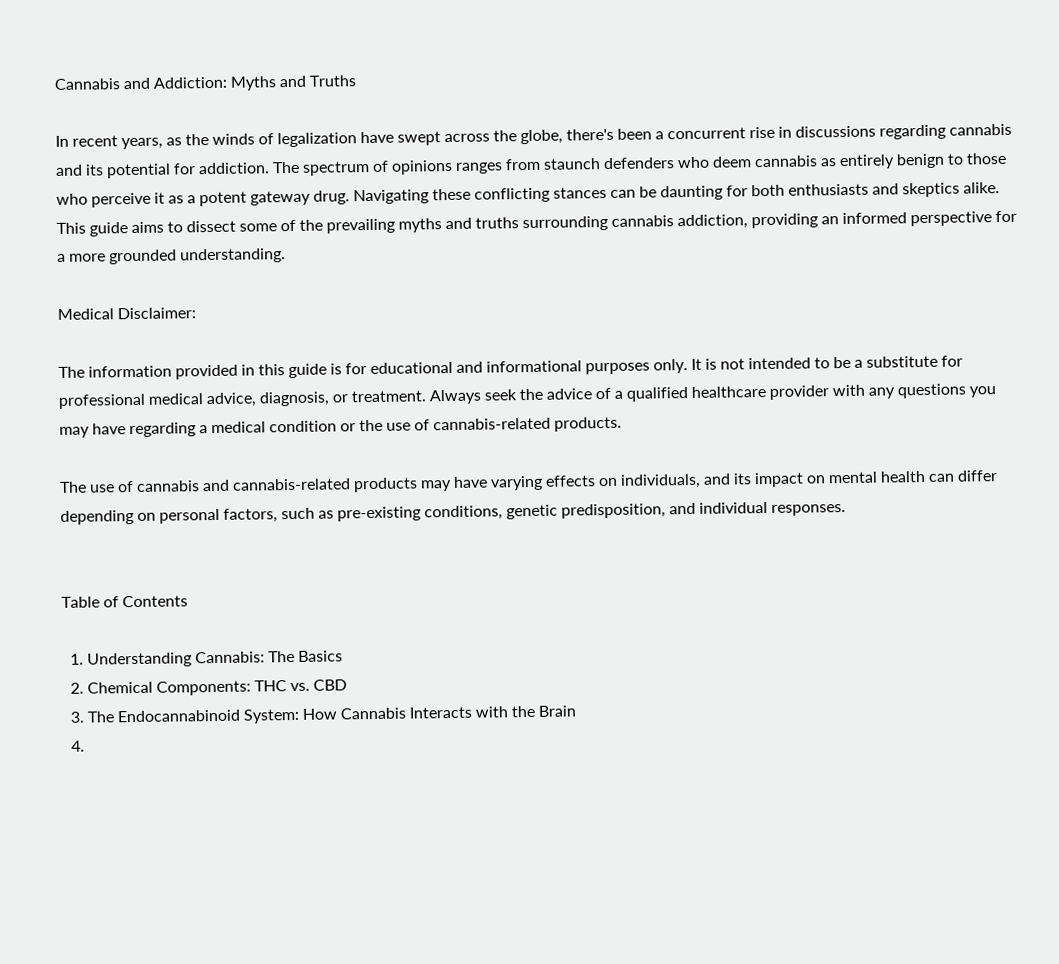Cannabis and Addiction: Myths and Truths

In recent years, as the winds of legalization have swept across the globe, there's been a concurrent rise in discussions regarding cannabis and its potential for addiction. The spectrum of opinions ranges from staunch defenders who deem cannabis as entirely benign to those who perceive it as a potent gateway drug. Navigating these conflicting stances can be daunting for both enthusiasts and skeptics alike. This guide aims to dissect some of the prevailing myths and truths surrounding cannabis addiction, providing an informed perspective for a more grounded understanding.

Medical Disclaimer:

The information provided in this guide is for educational and informational purposes only. It is not intended to be a substitute for professional medical advice, diagnosis, or treatment. Always seek the advice of a qualified healthcare provider with any questions you may have regarding a medical condition or the use of cannabis-related products.

The use of cannabis and cannabis-related products may have varying effects on individuals, and its impact on mental health can differ depending on personal factors, such as pre-existing conditions, genetic predisposition, and individual responses.


Table of Contents

  1. Understanding Cannabis: The Basics
  2. Chemical Components: THC vs. CBD
  3. The Endocannabinoid System: How Cannabis Interacts with the Brain
  4.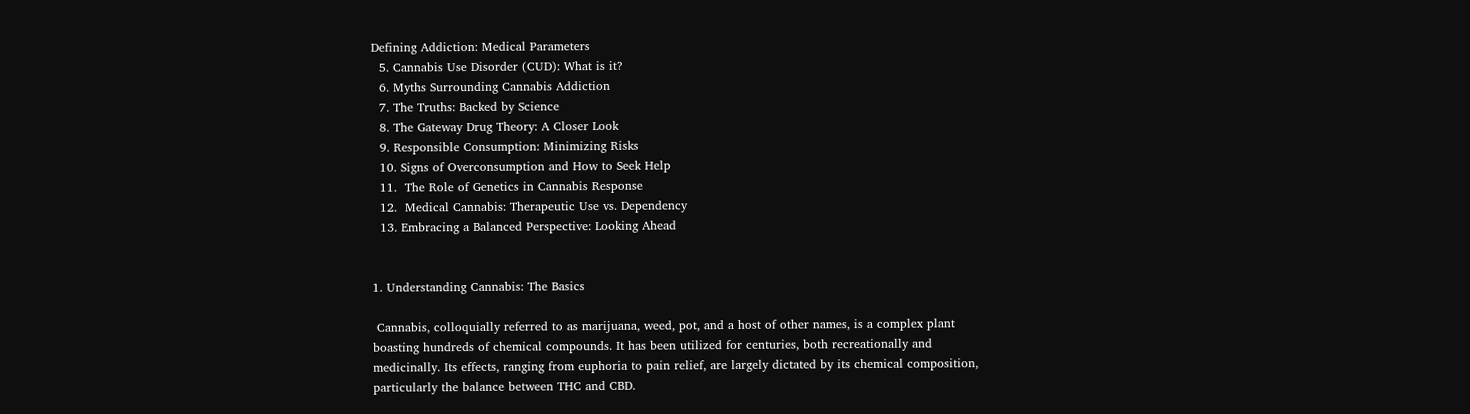Defining Addiction: Medical Parameters
  5. Cannabis Use Disorder (CUD): What is it?
  6. Myths Surrounding Cannabis Addiction
  7. The Truths: Backed by Science
  8. The Gateway Drug Theory: A Closer Look
  9. Responsible Consumption: Minimizing Risks
  10. Signs of Overconsumption and How to Seek Help
  11.  The Role of Genetics in Cannabis Response
  12.  Medical Cannabis: Therapeutic Use vs. Dependency
  13. Embracing a Balanced Perspective: Looking Ahead


1. Understanding Cannabis: The Basics

 Cannabis, colloquially referred to as marijuana, weed, pot, and a host of other names, is a complex plant boasting hundreds of chemical compounds. It has been utilized for centuries, both recreationally and medicinally. Its effects, ranging from euphoria to pain relief, are largely dictated by its chemical composition, particularly the balance between THC and CBD.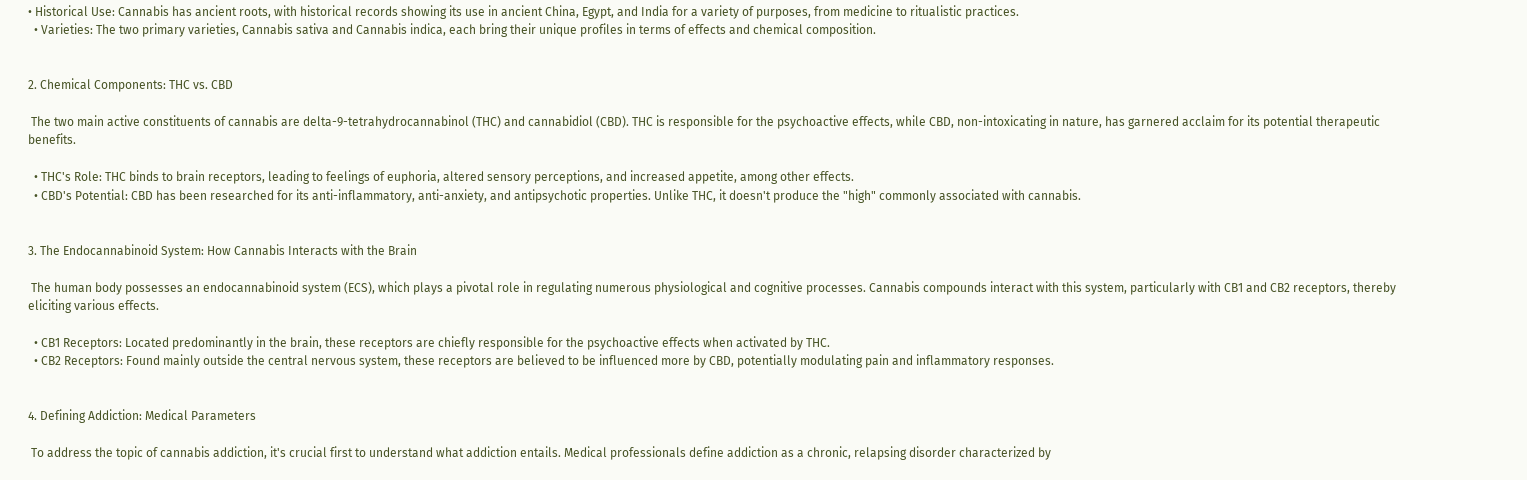• Historical Use: Cannabis has ancient roots, with historical records showing its use in ancient China, Egypt, and India for a variety of purposes, from medicine to ritualistic practices.
  • Varieties: The two primary varieties, Cannabis sativa and Cannabis indica, each bring their unique profiles in terms of effects and chemical composition.


2. Chemical Components: THC vs. CBD

 The two main active constituents of cannabis are delta-9-tetrahydrocannabinol (THC) and cannabidiol (CBD). THC is responsible for the psychoactive effects, while CBD, non-intoxicating in nature, has garnered acclaim for its potential therapeutic benefits.

  • THC's Role: THC binds to brain receptors, leading to feelings of euphoria, altered sensory perceptions, and increased appetite, among other effects.
  • CBD's Potential: CBD has been researched for its anti-inflammatory, anti-anxiety, and antipsychotic properties. Unlike THC, it doesn't produce the "high" commonly associated with cannabis.


3. The Endocannabinoid System: How Cannabis Interacts with the Brain

 The human body possesses an endocannabinoid system (ECS), which plays a pivotal role in regulating numerous physiological and cognitive processes. Cannabis compounds interact with this system, particularly with CB1 and CB2 receptors, thereby eliciting various effects.

  • CB1 Receptors: Located predominantly in the brain, these receptors are chiefly responsible for the psychoactive effects when activated by THC.
  • CB2 Receptors: Found mainly outside the central nervous system, these receptors are believed to be influenced more by CBD, potentially modulating pain and inflammatory responses.


4. Defining Addiction: Medical Parameters

 To address the topic of cannabis addiction, it's crucial first to understand what addiction entails. Medical professionals define addiction as a chronic, relapsing disorder characterized by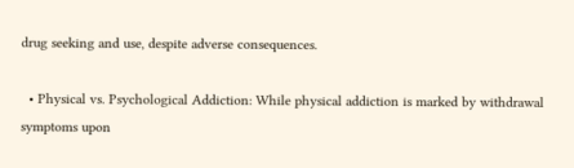drug seeking and use, despite adverse consequences.

  • Physical vs. Psychological Addiction: While physical addiction is marked by withdrawal symptoms upon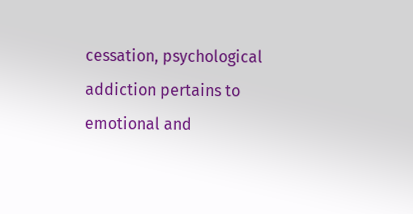cessation, psychological addiction pertains to emotional and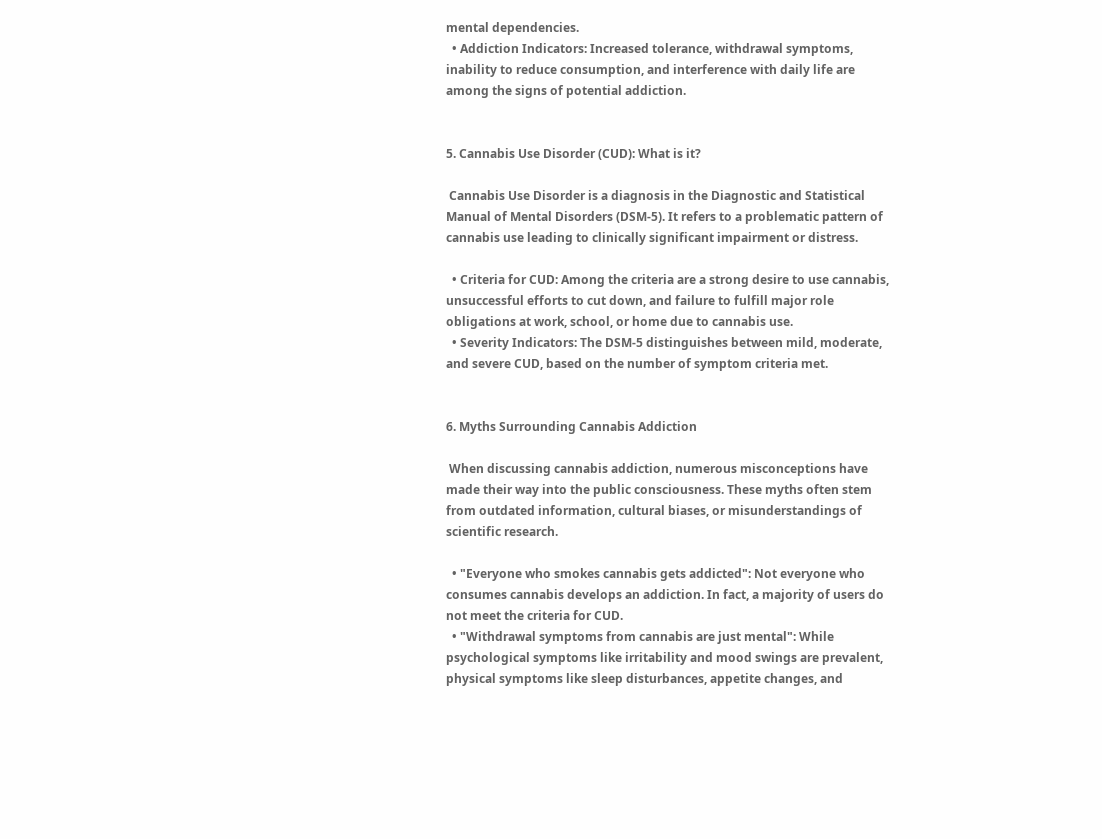mental dependencies.
  • Addiction Indicators: Increased tolerance, withdrawal symptoms, inability to reduce consumption, and interference with daily life are among the signs of potential addiction.


5. Cannabis Use Disorder (CUD): What is it?

 Cannabis Use Disorder is a diagnosis in the Diagnostic and Statistical Manual of Mental Disorders (DSM-5). It refers to a problematic pattern of cannabis use leading to clinically significant impairment or distress.

  • Criteria for CUD: Among the criteria are a strong desire to use cannabis, unsuccessful efforts to cut down, and failure to fulfill major role obligations at work, school, or home due to cannabis use.
  • Severity Indicators: The DSM-5 distinguishes between mild, moderate, and severe CUD, based on the number of symptom criteria met.


6. Myths Surrounding Cannabis Addiction

 When discussing cannabis addiction, numerous misconceptions have made their way into the public consciousness. These myths often stem from outdated information, cultural biases, or misunderstandings of scientific research.

  • "Everyone who smokes cannabis gets addicted": Not everyone who consumes cannabis develops an addiction. In fact, a majority of users do not meet the criteria for CUD.
  • "Withdrawal symptoms from cannabis are just mental": While psychological symptoms like irritability and mood swings are prevalent, physical symptoms like sleep disturbances, appetite changes, and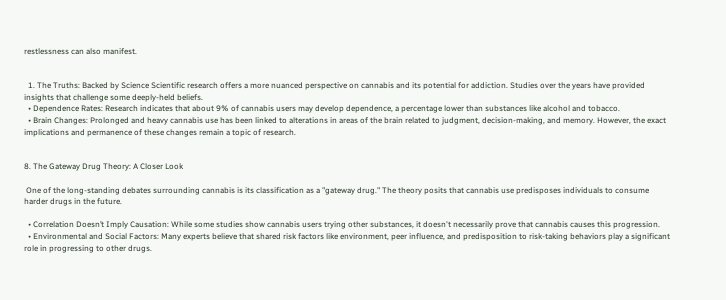restlessness can also manifest.


  1. The Truths: Backed by Science Scientific research offers a more nuanced perspective on cannabis and its potential for addiction. Studies over the years have provided insights that challenge some deeply-held beliefs.
  • Dependence Rates: Research indicates that about 9% of cannabis users may develop dependence, a percentage lower than substances like alcohol and tobacco.
  • Brain Changes: Prolonged and heavy cannabis use has been linked to alterations in areas of the brain related to judgment, decision-making, and memory. However, the exact implications and permanence of these changes remain a topic of research.


8. The Gateway Drug Theory: A Closer Look

 One of the long-standing debates surrounding cannabis is its classification as a "gateway drug." The theory posits that cannabis use predisposes individuals to consume harder drugs in the future.

  • Correlation Doesn’t Imply Causation: While some studies show cannabis users trying other substances, it doesn't necessarily prove that cannabis causes this progression.
  • Environmental and Social Factors: Many experts believe that shared risk factors like environment, peer influence, and predisposition to risk-taking behaviors play a significant role in progressing to other drugs.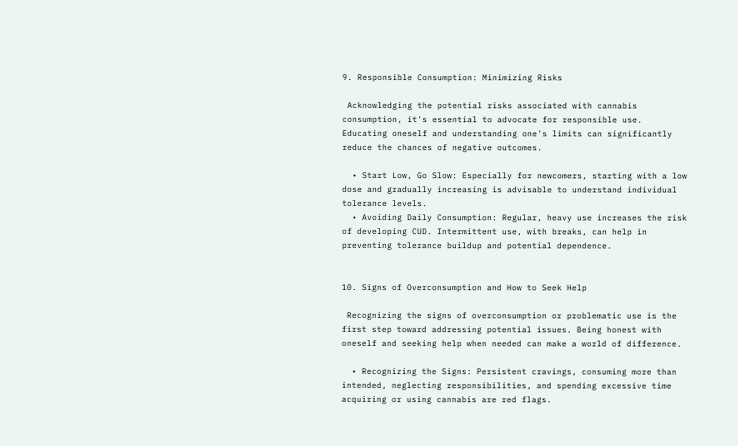9. Responsible Consumption: Minimizing Risks

 Acknowledging the potential risks associated with cannabis consumption, it's essential to advocate for responsible use. Educating oneself and understanding one's limits can significantly reduce the chances of negative outcomes.

  • Start Low, Go Slow: Especially for newcomers, starting with a low dose and gradually increasing is advisable to understand individual tolerance levels.
  • Avoiding Daily Consumption: Regular, heavy use increases the risk of developing CUD. Intermittent use, with breaks, can help in preventing tolerance buildup and potential dependence.


10. Signs of Overconsumption and How to Seek Help

 Recognizing the signs of overconsumption or problematic use is the first step toward addressing potential issues. Being honest with oneself and seeking help when needed can make a world of difference.

  • Recognizing the Signs: Persistent cravings, consuming more than intended, neglecting responsibilities, and spending excessive time acquiring or using cannabis are red flags.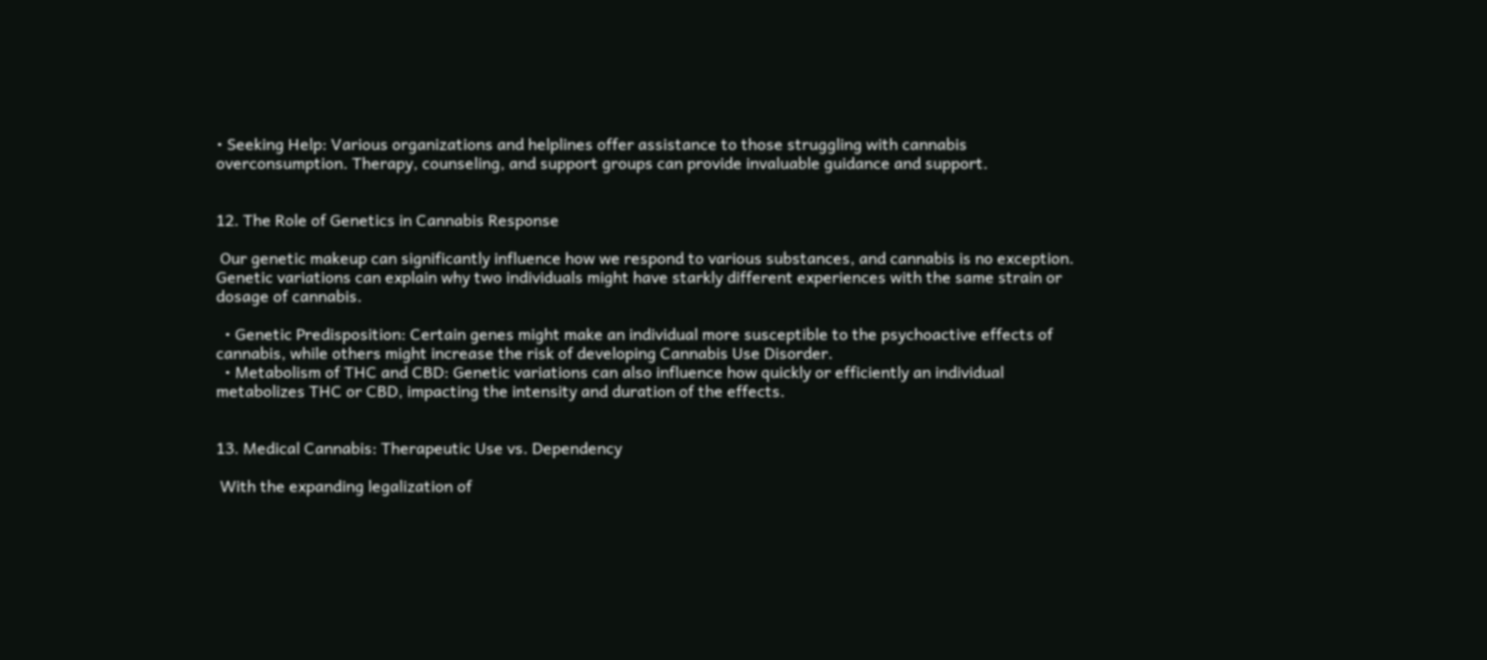• Seeking Help: Various organizations and helplines offer assistance to those struggling with cannabis overconsumption. Therapy, counseling, and support groups can provide invaluable guidance and support.


12. The Role of Genetics in Cannabis Response

 Our genetic makeup can significantly influence how we respond to various substances, and cannabis is no exception. Genetic variations can explain why two individuals might have starkly different experiences with the same strain or dosage of cannabis.

  • Genetic Predisposition: Certain genes might make an individual more susceptible to the psychoactive effects of cannabis, while others might increase the risk of developing Cannabis Use Disorder.
  • Metabolism of THC and CBD: Genetic variations can also influence how quickly or efficiently an individual metabolizes THC or CBD, impacting the intensity and duration of the effects.


13. Medical Cannabis: Therapeutic Use vs. Dependency

 With the expanding legalization of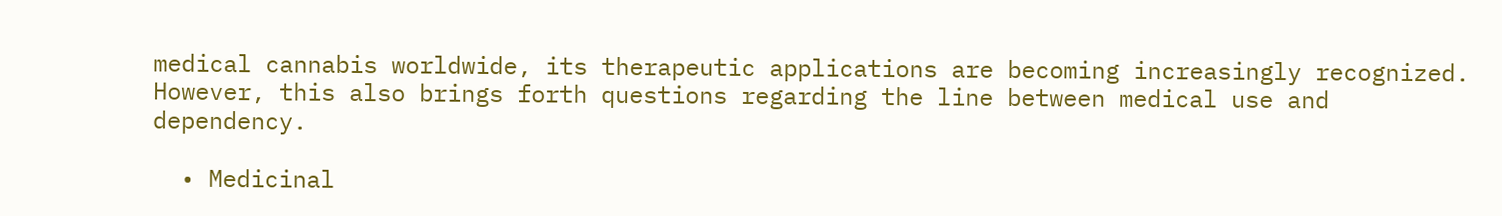medical cannabis worldwide, its therapeutic applications are becoming increasingly recognized. However, this also brings forth questions regarding the line between medical use and dependency.

  • Medicinal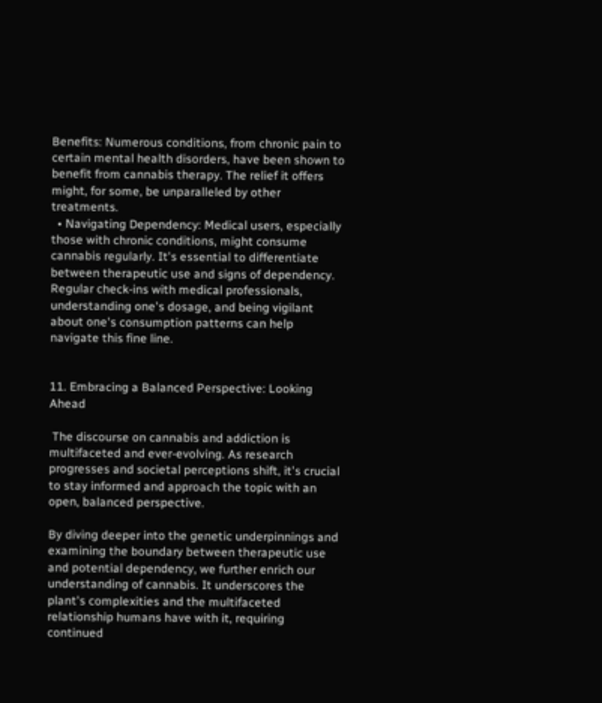Benefits: Numerous conditions, from chronic pain to certain mental health disorders, have been shown to benefit from cannabis therapy. The relief it offers might, for some, be unparalleled by other treatments.
  • Navigating Dependency: Medical users, especially those with chronic conditions, might consume cannabis regularly. It's essential to differentiate between therapeutic use and signs of dependency. Regular check-ins with medical professionals, understanding one's dosage, and being vigilant about one's consumption patterns can help navigate this fine line.


11. Embracing a Balanced Perspective: Looking Ahead

 The discourse on cannabis and addiction is multifaceted and ever-evolving. As research progresses and societal perceptions shift, it's crucial to stay informed and approach the topic with an open, balanced perspective.

By diving deeper into the genetic underpinnings and examining the boundary between therapeutic use and potential dependency, we further enrich our understanding of cannabis. It underscores the plant's complexities and the multifaceted relationship humans have with it, requiring continued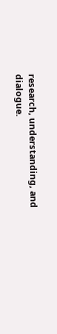research, understanding, and dialogue.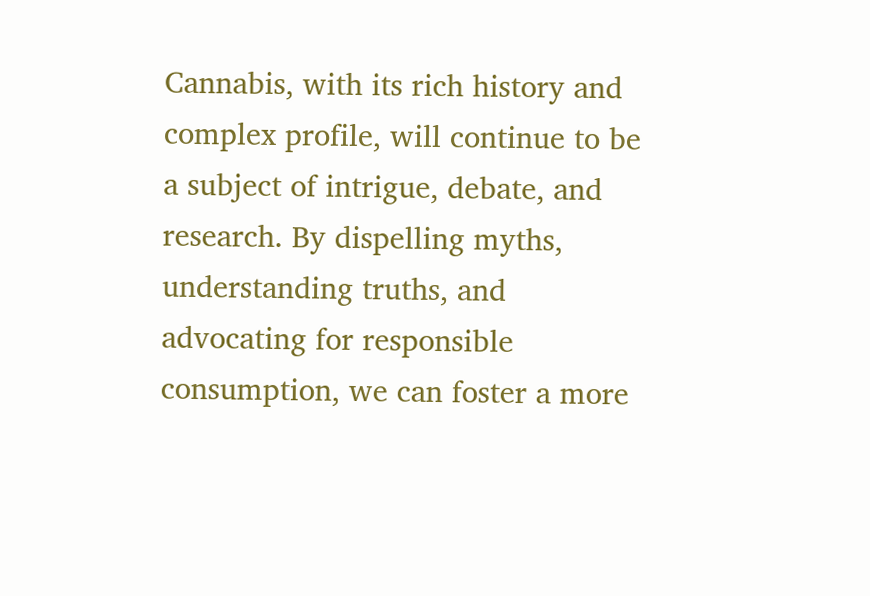Cannabis, with its rich history and complex profile, will continue to be a subject of intrigue, debate, and research. By dispelling myths, understanding truths, and advocating for responsible consumption, we can foster a more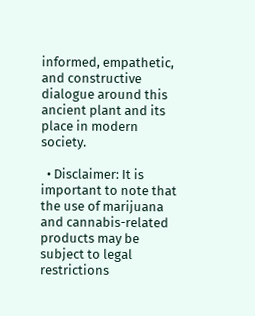informed, empathetic, and constructive dialogue around this ancient plant and its place in modern society.

  • Disclaimer: It is important to note that the use of marijuana and cannabis-related products may be subject to legal restrictions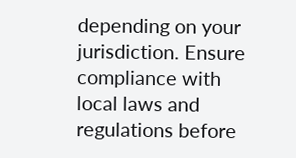depending on your jurisdiction. Ensure compliance with local laws and regulations before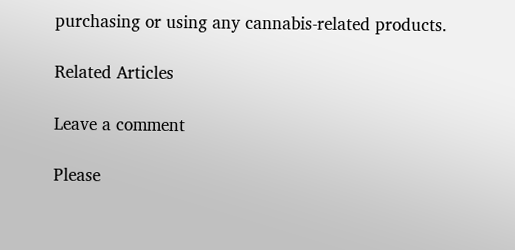purchasing or using any cannabis-related products.

Related Articles

Leave a comment

Please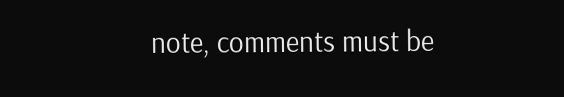note, comments must be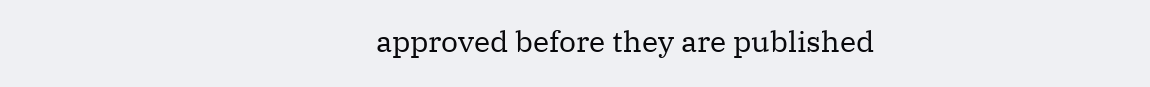approved before they are published